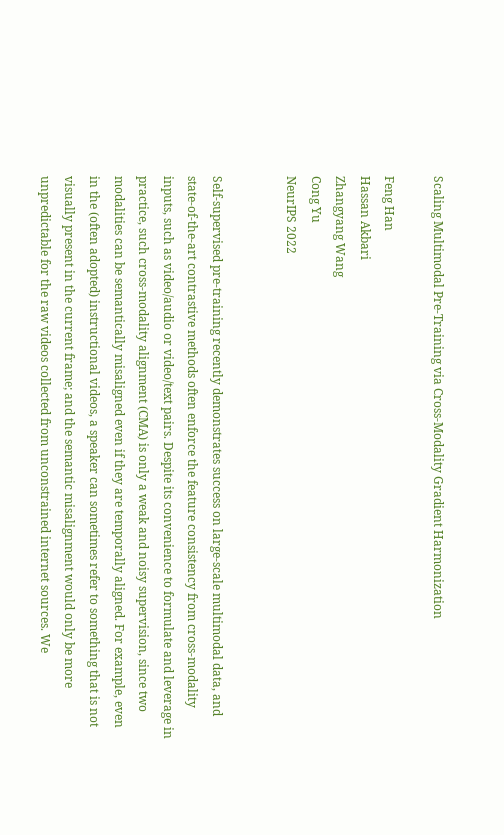Scaling Multimodal Pre-Training via Cross-Modality Gradient Harmonization

Feng Han
Hassan Akbari
Zhangyang Wang
Cong Yu
NeurIPS 2022


Self-supervised pre-training recently demonstrates success on large-scale multimodal data, and state-of-the-art contrastive methods often enforce the feature consistency from cross-modality inputs, such as video/audio or video/text pairs. Despite its convenience to formulate and leverage in practice, such cross-modality alignment (CMA) is only a weak and noisy supervision, since two modalities can be semantically misaligned even if they are temporally aligned. For example, even in the (often adopted) instructional videos, a speaker can sometimes refer to something that is not visually present in the current frame; and the semantic misalignment would only be more unpredictable for the raw videos collected from unconstrained internet sources. We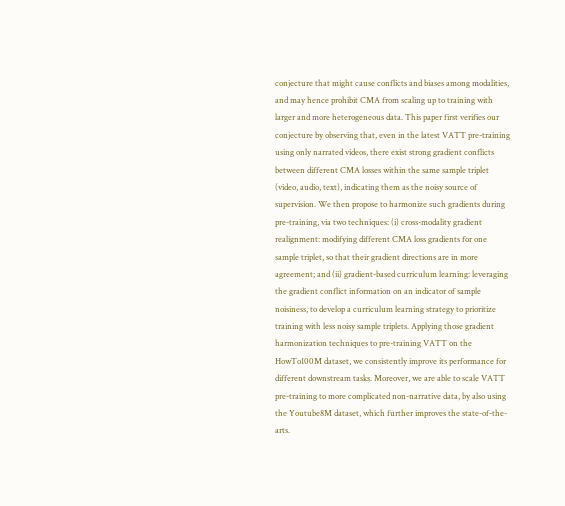conjecture that might cause conflicts and biases among modalities, and may hence prohibit CMA from scaling up to training with larger and more heterogeneous data. This paper first verifies our conjecture by observing that, even in the latest VATT pre-training using only narrated videos, there exist strong gradient conflicts between different CMA losses within the same sample triplet (video, audio, text), indicating them as the noisy source of supervision. We then propose to harmonize such gradients during pre-training, via two techniques: (i) cross-modality gradient realignment: modifying different CMA loss gradients for one sample triplet, so that their gradient directions are in more agreement; and (ii) gradient-based curriculum learning: leveraging the gradient conflict information on an indicator of sample noisiness, to develop a curriculum learning strategy to prioritize training with less noisy sample triplets. Applying those gradient harmonization techniques to pre-training VATT on the HowTo100M dataset, we consistently improve its performance for different downstream tasks. Moreover, we are able to scale VATT pre-training to more complicated non-narrative data, by also using the Youtube8M dataset, which further improves the state-of-the-arts.